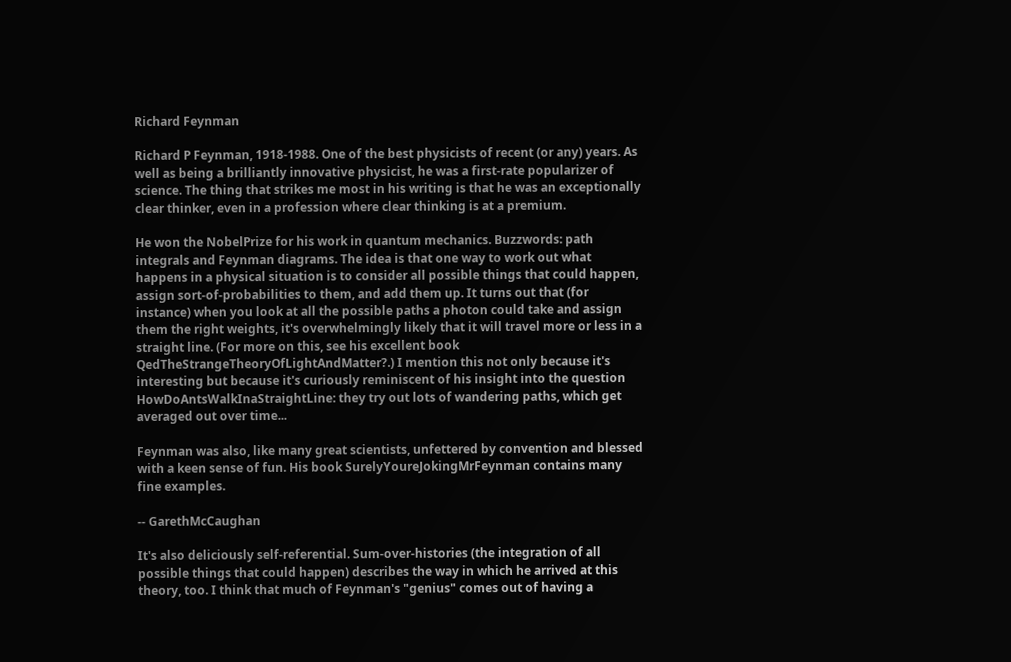Richard Feynman

Richard P Feynman, 1918-1988. One of the best physicists of recent (or any) years. As well as being a brilliantly innovative physicist, he was a first-rate popularizer of science. The thing that strikes me most in his writing is that he was an exceptionally clear thinker, even in a profession where clear thinking is at a premium.

He won the NobelPrize for his work in quantum mechanics. Buzzwords: path integrals and Feynman diagrams. The idea is that one way to work out what happens in a physical situation is to consider all possible things that could happen, assign sort-of-probabilities to them, and add them up. It turns out that (for instance) when you look at all the possible paths a photon could take and assign them the right weights, it's overwhelmingly likely that it will travel more or less in a straight line. (For more on this, see his excellent book QedTheStrangeTheoryOfLightAndMatter?.) I mention this not only because it's interesting but because it's curiously reminiscent of his insight into the question HowDoAntsWalkInaStraightLine: they try out lots of wandering paths, which get averaged out over time...

Feynman was also, like many great scientists, unfettered by convention and blessed with a keen sense of fun. His book SurelyYoureJokingMrFeynman contains many fine examples.

-- GarethMcCaughan

It's also deliciously self-referential. Sum-over-histories (the integration of all possible things that could happen) describes the way in which he arrived at this theory, too. I think that much of Feynman's "genius" comes out of having a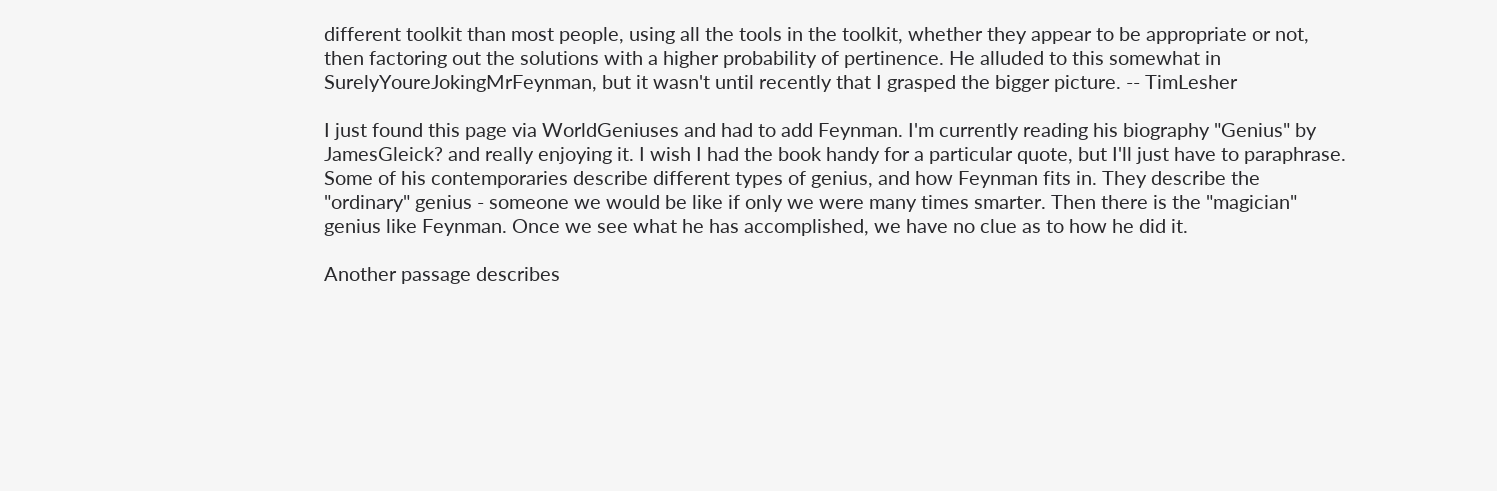different toolkit than most people, using all the tools in the toolkit, whether they appear to be appropriate or not, then factoring out the solutions with a higher probability of pertinence. He alluded to this somewhat in SurelyYoureJokingMrFeynman, but it wasn't until recently that I grasped the bigger picture. -- TimLesher

I just found this page via WorldGeniuses and had to add Feynman. I'm currently reading his biography "Genius" by JamesGleick? and really enjoying it. I wish I had the book handy for a particular quote, but I'll just have to paraphrase. Some of his contemporaries describe different types of genius, and how Feynman fits in. They describe the "ordinary" genius - someone we would be like if only we were many times smarter. Then there is the "magician" genius like Feynman. Once we see what he has accomplished, we have no clue as to how he did it.

Another passage describes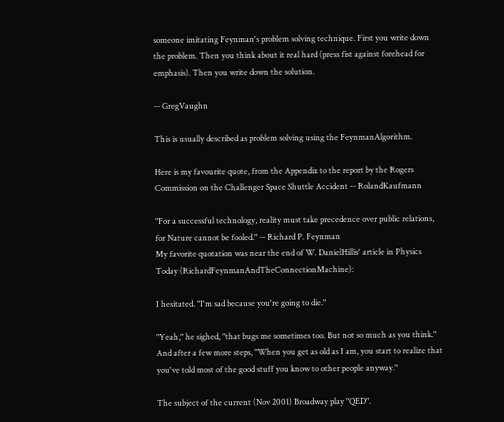someone imitating Feynman's problem solving technique. First you write down the problem. Then you think about it real hard (press fist against forehead for emphasis). Then you write down the solution.

-- GregVaughn

This is usually described as problem solving using the FeynmanAlgorithm.

Here is my favourite quote, from the Appendix to the report by the Rogers Commission on the Challenger Space Shuttle Accident -- RolandKaufmann

"For a successful technology, reality must take precedence over public relations, for Nature cannot be fooled." -- Richard P. Feynman
My favorite quotation was near the end of W. DanielHillis' article in Physics Today (RichardFeynmanAndTheConnectionMachine):

I hesitated. "I'm sad because you're going to die."

"Yeah," he sighed, "that bugs me sometimes too. But not so much as you think." And after a few more steps, "When you get as old as I am, you start to realize that you've told most of the good stuff you know to other people anyway."

The subject of the current (Nov 2001) Broadway play "QED".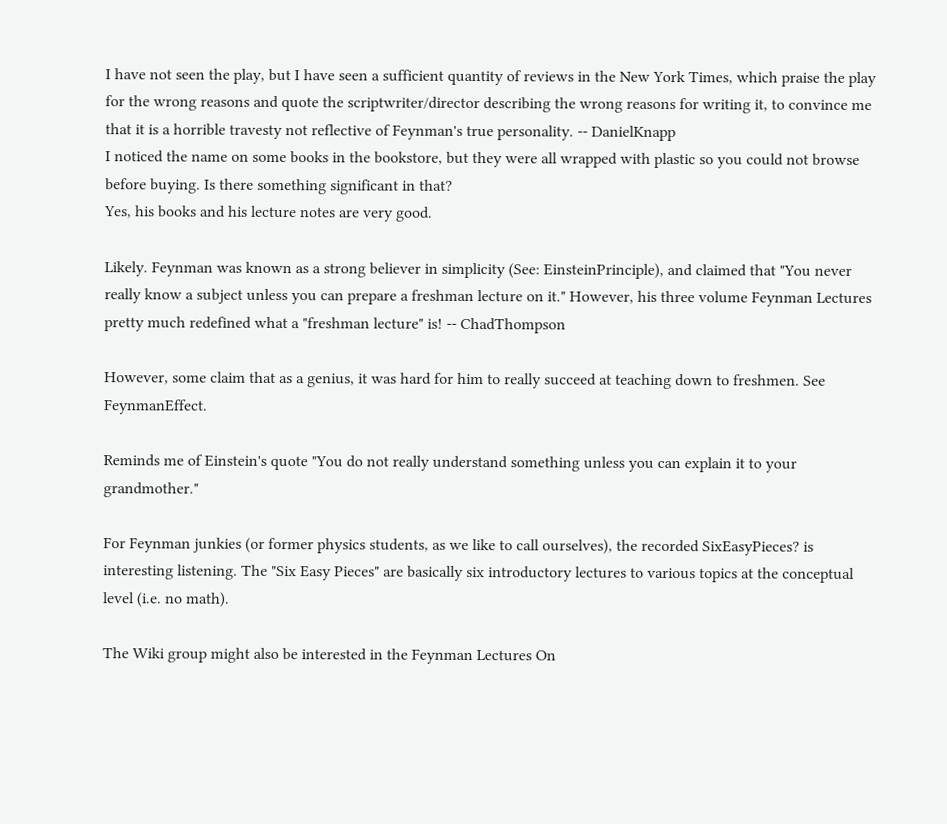I have not seen the play, but I have seen a sufficient quantity of reviews in the New York Times, which praise the play for the wrong reasons and quote the scriptwriter/director describing the wrong reasons for writing it, to convince me that it is a horrible travesty not reflective of Feynman's true personality. -- DanielKnapp
I noticed the name on some books in the bookstore, but they were all wrapped with plastic so you could not browse before buying. Is there something significant in that?
Yes, his books and his lecture notes are very good.

Likely. Feynman was known as a strong believer in simplicity (See: EinsteinPrinciple), and claimed that "You never really know a subject unless you can prepare a freshman lecture on it." However, his three volume Feynman Lectures pretty much redefined what a "freshman lecture" is! -- ChadThompson

However, some claim that as a genius, it was hard for him to really succeed at teaching down to freshmen. See FeynmanEffect.

Reminds me of Einstein's quote "You do not really understand something unless you can explain it to your grandmother."

For Feynman junkies (or former physics students, as we like to call ourselves), the recorded SixEasyPieces? is interesting listening. The "Six Easy Pieces" are basically six introductory lectures to various topics at the conceptual level (i.e. no math).

The Wiki group might also be interested in the Feynman Lectures On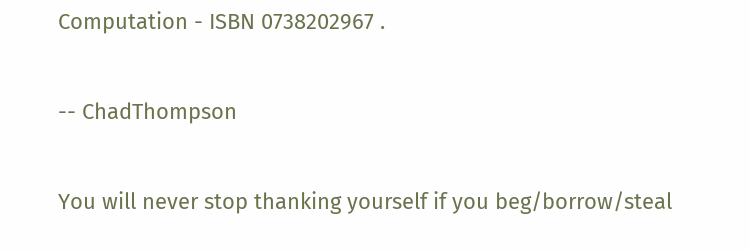Computation - ISBN 0738202967 .

-- ChadThompson

You will never stop thanking yourself if you beg/borrow/steal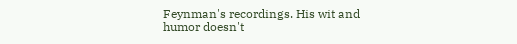Feynman's recordings. His wit and humor doesn't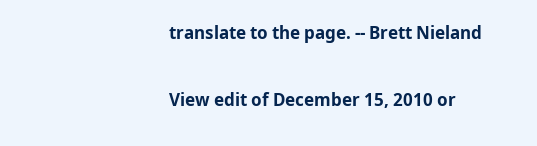translate to the page. -- Brett Nieland

View edit of December 15, 2010 or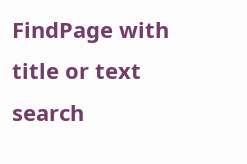FindPage with title or text search